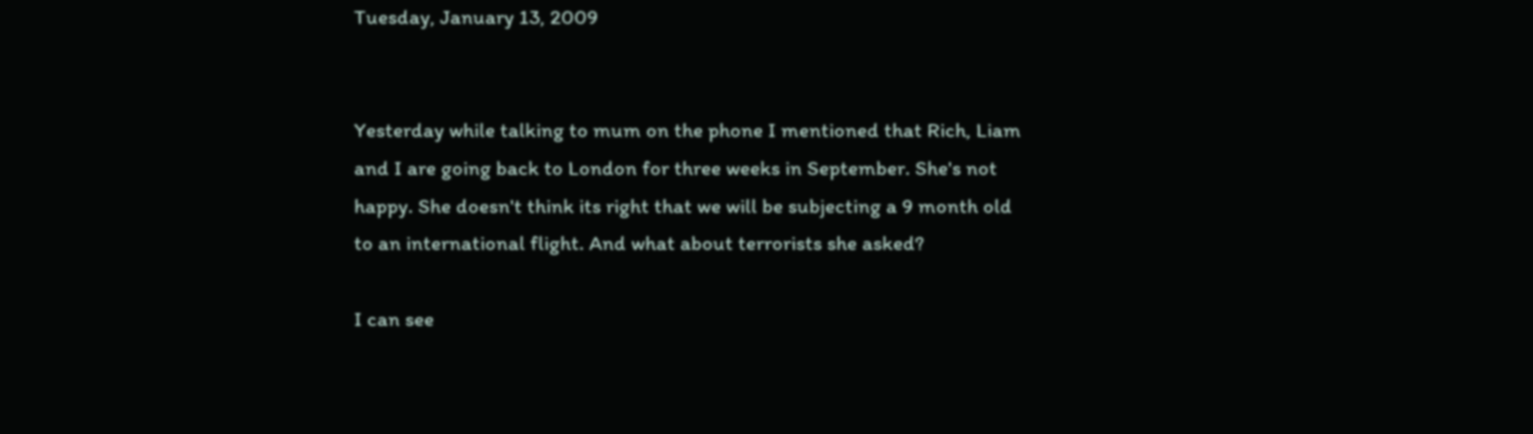Tuesday, January 13, 2009


Yesterday while talking to mum on the phone I mentioned that Rich, Liam and I are going back to London for three weeks in September. She's not happy. She doesn't think its right that we will be subjecting a 9 month old to an international flight. And what about terrorists she asked?

I can see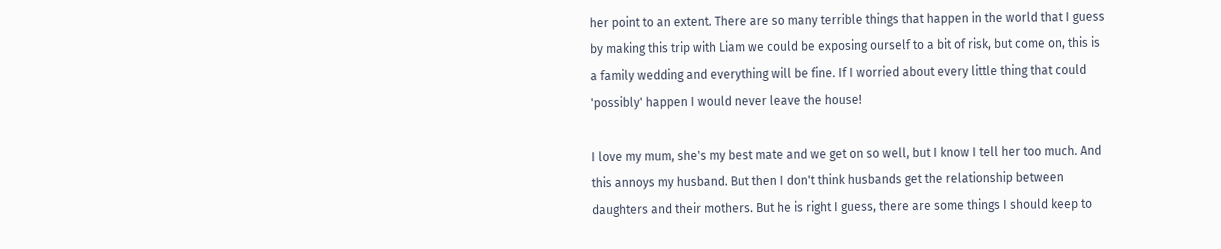her point to an extent. There are so many terrible things that happen in the world that I guess by making this trip with Liam we could be exposing ourself to a bit of risk, but come on, this is a family wedding and everything will be fine. If I worried about every little thing that could 'possibly' happen I would never leave the house!

I love my mum, she's my best mate and we get on so well, but I know I tell her too much. And this annoys my husband. But then I don't think husbands get the relationship between daughters and their mothers. But he is right I guess, there are some things I should keep to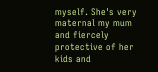myself. She's very maternal my mum and fiercely protective of her kids and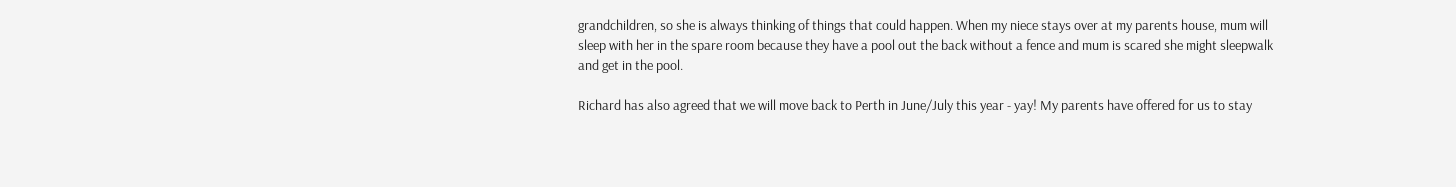grandchildren, so she is always thinking of things that could happen. When my niece stays over at my parents house, mum will sleep with her in the spare room because they have a pool out the back without a fence and mum is scared she might sleepwalk and get in the pool.

Richard has also agreed that we will move back to Perth in June/July this year - yay! My parents have offered for us to stay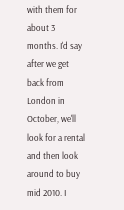with them for about 3 months. I'd say after we get back from London in October, we'll look for a rental and then look around to buy mid 2010. I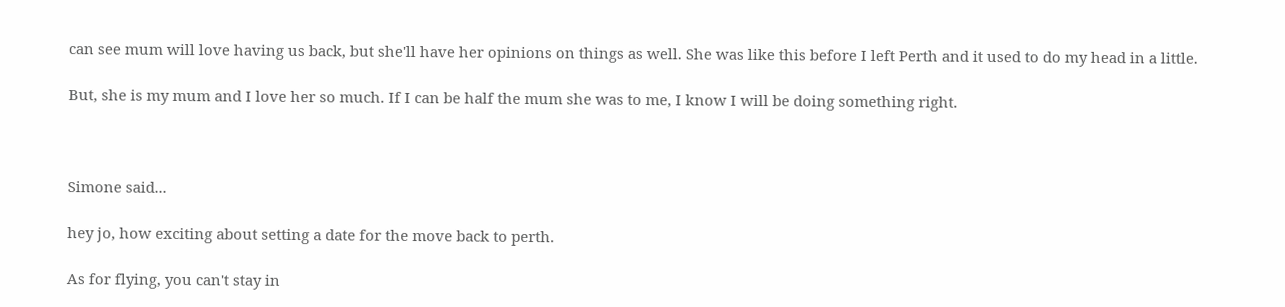can see mum will love having us back, but she'll have her opinions on things as well. She was like this before I left Perth and it used to do my head in a little.

But, she is my mum and I love her so much. If I can be half the mum she was to me, I know I will be doing something right.



Simone said...

hey jo, how exciting about setting a date for the move back to perth.

As for flying, you can't stay in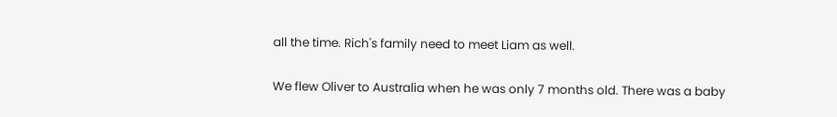all the time. Rich's family need to meet Liam as well.

We flew Oliver to Australia when he was only 7 months old. There was a baby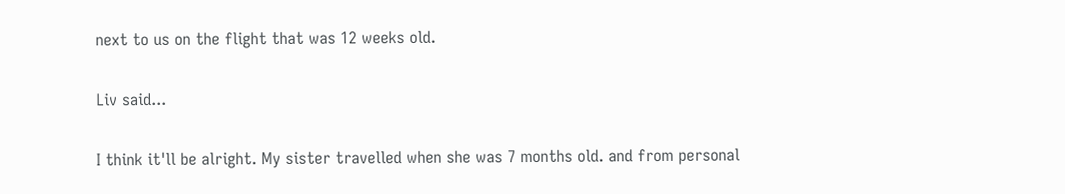next to us on the flight that was 12 weeks old.

Liv said...

I think it'll be alright. My sister travelled when she was 7 months old. and from personal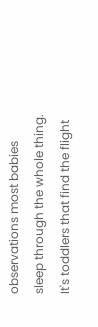observations most babies sleep through the whole thing. It's toddlers that find the flight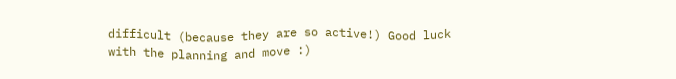difficult (because they are so active!) Good luck with the planning and move :)